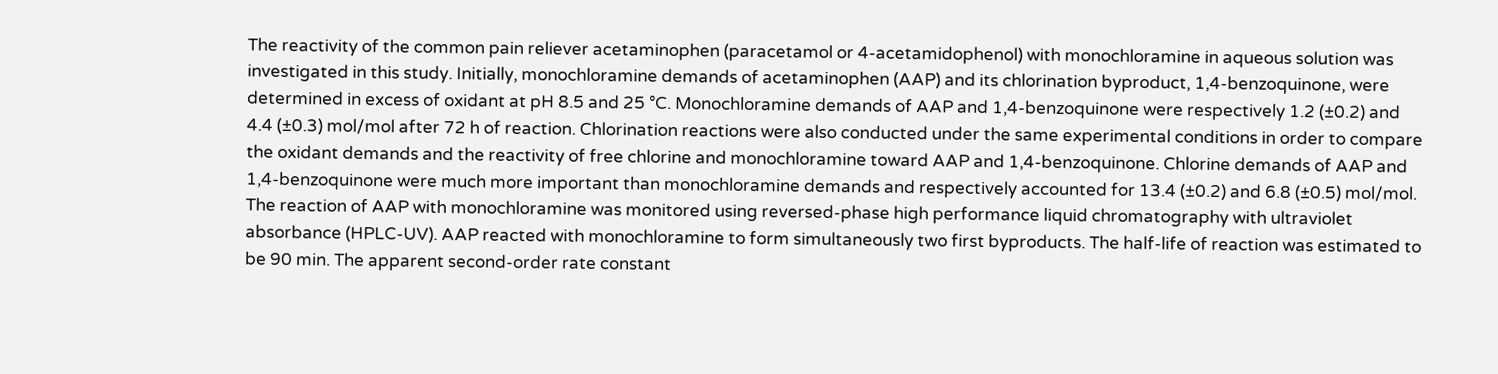The reactivity of the common pain reliever acetaminophen (paracetamol or 4-acetamidophenol) with monochloramine in aqueous solution was investigated in this study. Initially, monochloramine demands of acetaminophen (AAP) and its chlorination byproduct, 1,4-benzoquinone, were determined in excess of oxidant at pH 8.5 and 25 °C. Monochloramine demands of AAP and 1,4-benzoquinone were respectively 1.2 (±0.2) and 4.4 (±0.3) mol/mol after 72 h of reaction. Chlorination reactions were also conducted under the same experimental conditions in order to compare the oxidant demands and the reactivity of free chlorine and monochloramine toward AAP and 1,4-benzoquinone. Chlorine demands of AAP and 1,4-benzoquinone were much more important than monochloramine demands and respectively accounted for 13.4 (±0.2) and 6.8 (±0.5) mol/mol. The reaction of AAP with monochloramine was monitored using reversed-phase high performance liquid chromatography with ultraviolet absorbance (HPLC-UV). AAP reacted with monochloramine to form simultaneously two first byproducts. The half-life of reaction was estimated to be 90 min. The apparent second-order rate constant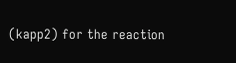(kapp2) for the reaction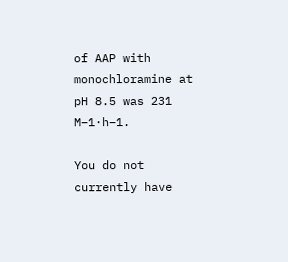of AAP with monochloramine at pH 8.5 was 231 M−1·h−1.

You do not currently have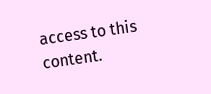access to this content.